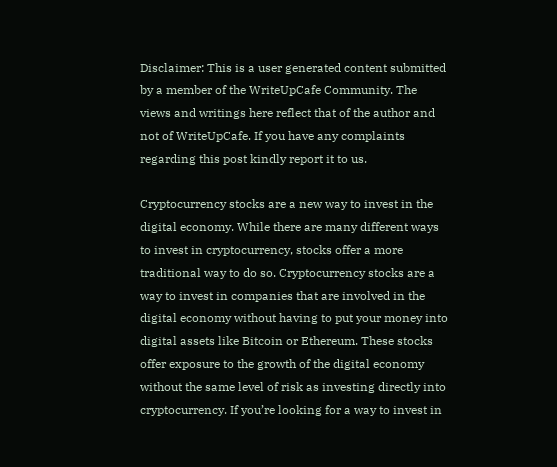Disclaimer: This is a user generated content submitted by a member of the WriteUpCafe Community. The views and writings here reflect that of the author and not of WriteUpCafe. If you have any complaints regarding this post kindly report it to us.

Cryptocurrency stocks are a new way to invest in the digital economy. While there are many different ways to invest in cryptocurrency, stocks offer a more traditional way to do so. Cryptocurrency stocks are a way to invest in companies that are involved in the digital economy without having to put your money into digital assets like Bitcoin or Ethereum. These stocks offer exposure to the growth of the digital economy without the same level of risk as investing directly into cryptocurrency. If you’re looking for a way to invest in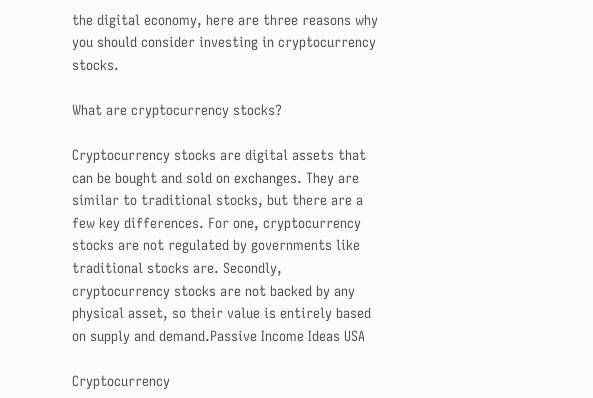the digital economy, here are three reasons why you should consider investing in cryptocurrency stocks.

What are cryptocurrency stocks?

Cryptocurrency stocks are digital assets that can be bought and sold on exchanges. They are similar to traditional stocks, but there are a few key differences. For one, cryptocurrency stocks are not regulated by governments like traditional stocks are. Secondly, cryptocurrency stocks are not backed by any physical asset, so their value is entirely based on supply and demand.Passive Income Ideas USA

Cryptocurrency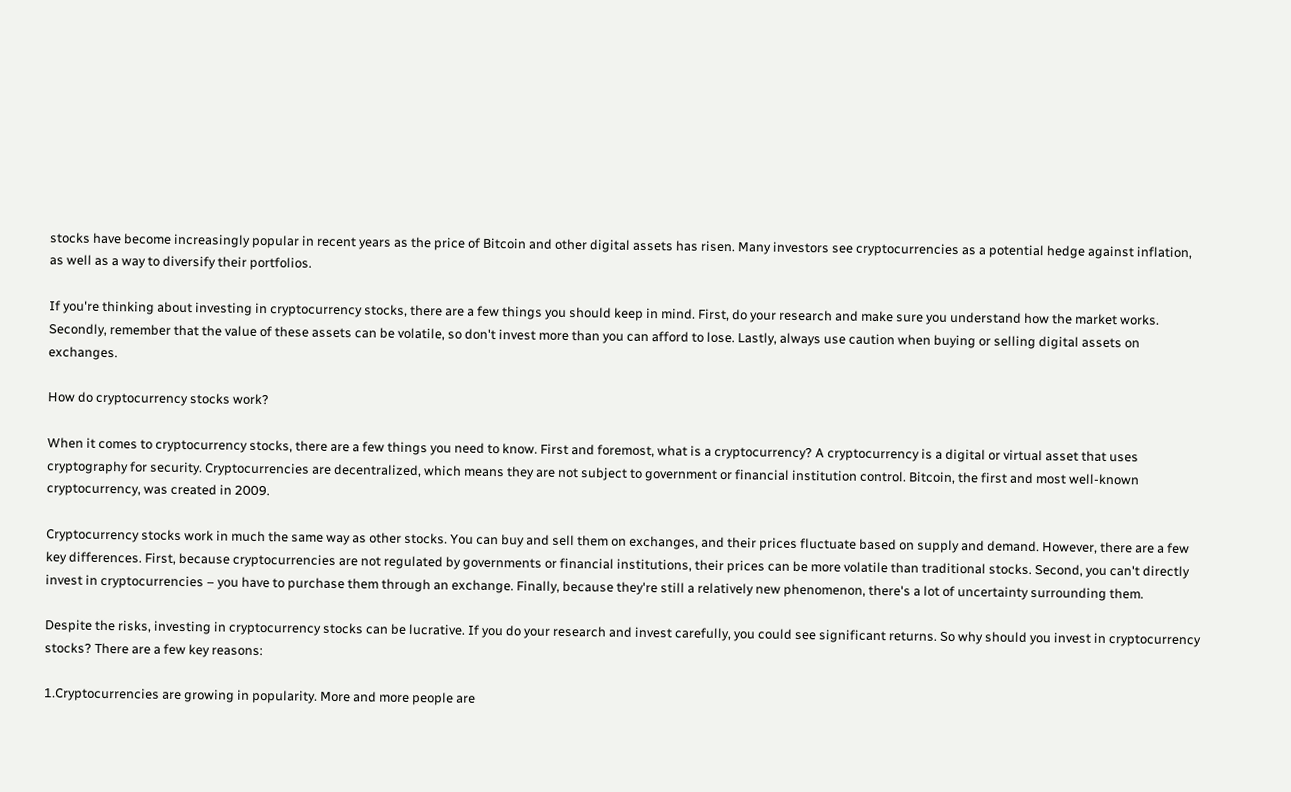stocks have become increasingly popular in recent years as the price of Bitcoin and other digital assets has risen. Many investors see cryptocurrencies as a potential hedge against inflation, as well as a way to diversify their portfolios.

If you're thinking about investing in cryptocurrency stocks, there are a few things you should keep in mind. First, do your research and make sure you understand how the market works. Secondly, remember that the value of these assets can be volatile, so don't invest more than you can afford to lose. Lastly, always use caution when buying or selling digital assets on exchanges.

How do cryptocurrency stocks work?

When it comes to cryptocurrency stocks, there are a few things you need to know. First and foremost, what is a cryptocurrency? A cryptocurrency is a digital or virtual asset that uses cryptography for security. Cryptocurrencies are decentralized, which means they are not subject to government or financial institution control. Bitcoin, the first and most well-known cryptocurrency, was created in 2009.

Cryptocurrency stocks work in much the same way as other stocks. You can buy and sell them on exchanges, and their prices fluctuate based on supply and demand. However, there are a few key differences. First, because cryptocurrencies are not regulated by governments or financial institutions, their prices can be more volatile than traditional stocks. Second, you can't directly invest in cryptocurrencies – you have to purchase them through an exchange. Finally, because they're still a relatively new phenomenon, there's a lot of uncertainty surrounding them.

Despite the risks, investing in cryptocurrency stocks can be lucrative. If you do your research and invest carefully, you could see significant returns. So why should you invest in cryptocurrency stocks? There are a few key reasons:

1.Cryptocurrencies are growing in popularity. More and more people are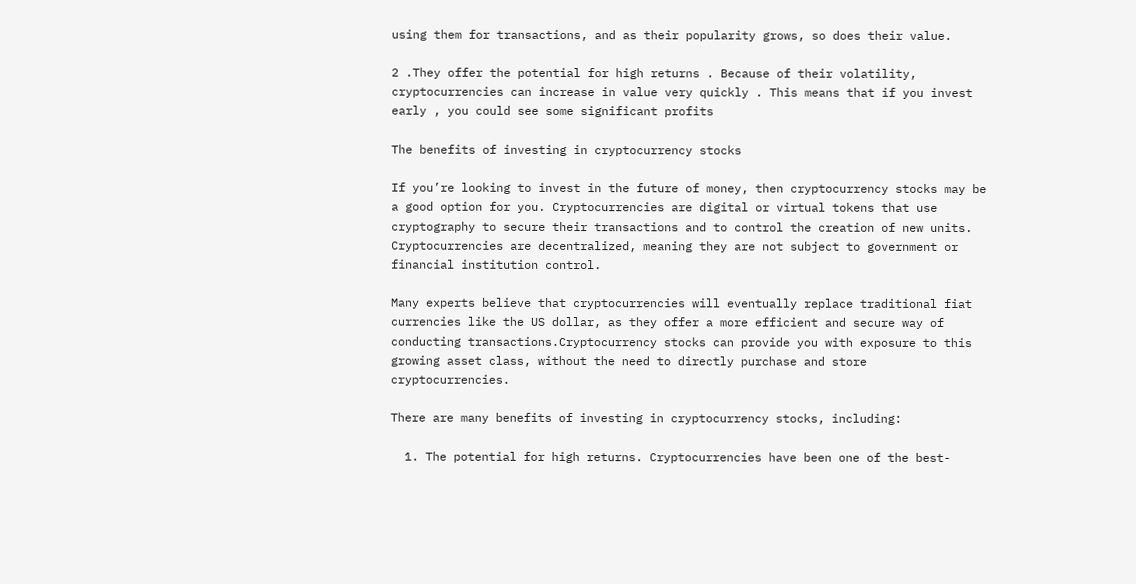using them for transactions, and as their popularity grows, so does their value.

2 .They offer the potential for high returns . Because of their volatility, cryptocurrencies can increase in value very quickly . This means that if you invest early , you could see some significant profits

The benefits of investing in cryptocurrency stocks

If you’re looking to invest in the future of money, then cryptocurrency stocks may be a good option for you. Cryptocurrencies are digital or virtual tokens that use cryptography to secure their transactions and to control the creation of new units. Cryptocurrencies are decentralized, meaning they are not subject to government or financial institution control.

Many experts believe that cryptocurrencies will eventually replace traditional fiat currencies like the US dollar, as they offer a more efficient and secure way of conducting transactions.Cryptocurrency stocks can provide you with exposure to this growing asset class, without the need to directly purchase and store cryptocurrencies.

There are many benefits of investing in cryptocurrency stocks, including:

  1. The potential for high returns. Cryptocurrencies have been one of the best-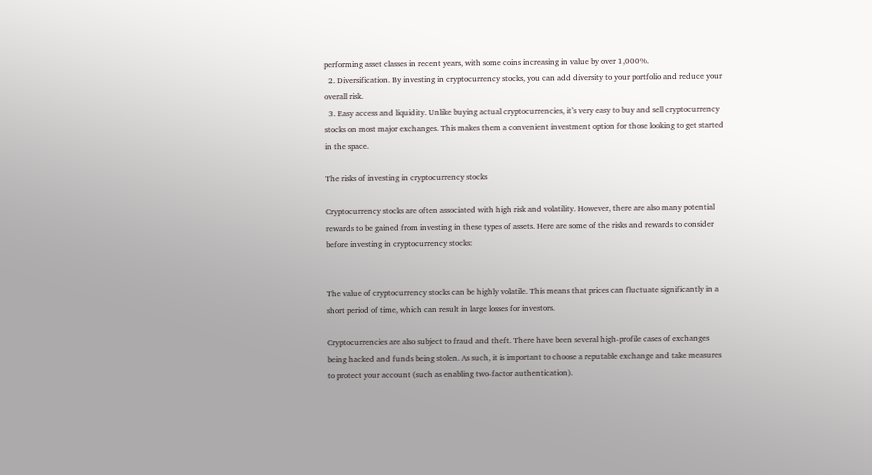performing asset classes in recent years, with some coins increasing in value by over 1,000%.
  2. Diversification. By investing in cryptocurrency stocks, you can add diversity to your portfolio and reduce your overall risk.
  3. Easy access and liquidity. Unlike buying actual cryptocurrencies, it’s very easy to buy and sell cryptocurrency stocks on most major exchanges. This makes them a convenient investment option for those looking to get started in the space.

The risks of investing in cryptocurrency stocks

Cryptocurrency stocks are often associated with high risk and volatility. However, there are also many potential rewards to be gained from investing in these types of assets. Here are some of the risks and rewards to consider before investing in cryptocurrency stocks:


The value of cryptocurrency stocks can be highly volatile. This means that prices can fluctuate significantly in a short period of time, which can result in large losses for investors.

Cryptocurrencies are also subject to fraud and theft. There have been several high-profile cases of exchanges being hacked and funds being stolen. As such, it is important to choose a reputable exchange and take measures to protect your account (such as enabling two-factor authentication).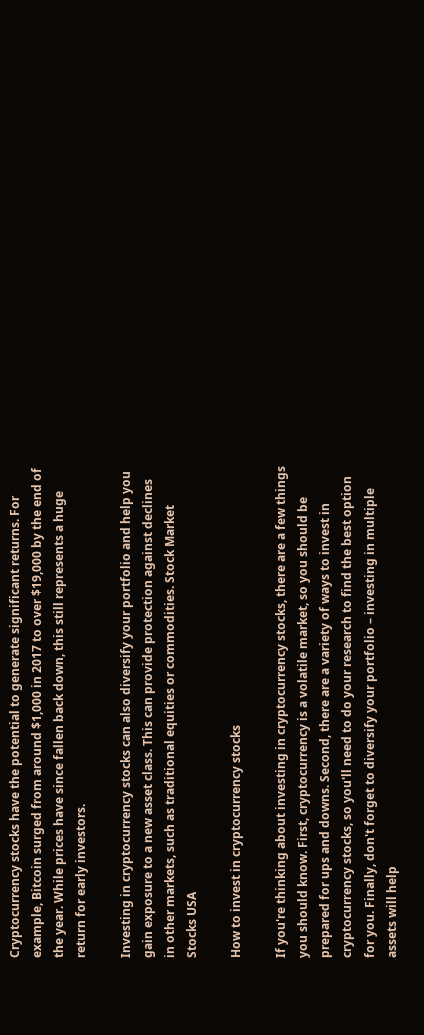Cryptocurrency stocks have the potential to generate significant returns. For example, Bitcoin surged from around $1,000 in 2017 to over $19,000 by the end of the year. While prices have since fallen back down, this still represents a huge return for early investors.

Investing in cryptocurrency stocks can also diversify your portfolio and help you gain exposure to a new asset class. This can provide protection against declines in other markets, such as traditional equities or commodities. Stock Market Stocks USA

How to invest in cryptocurrency stocks

If you're thinking about investing in cryptocurrency stocks, there are a few things you should know. First, cryptocurrency is a volatile market, so you should be prepared for ups and downs. Second, there are a variety of ways to invest in cryptocurrency stocks, so you'll need to do your research to find the best option for you. Finally, don't forget to diversify your portfolio – investing in multiple assets will help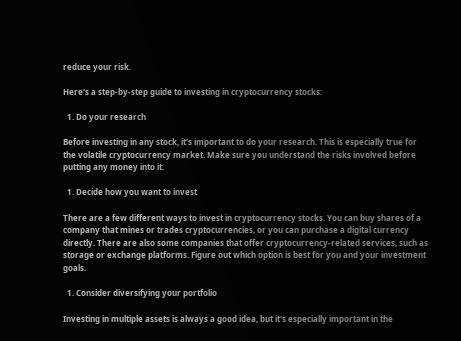reduce your risk.

Here's a step-by-step guide to investing in cryptocurrency stocks:

  1. Do your research

Before investing in any stock, it's important to do your research. This is especially true for the volatile cryptocurrency market. Make sure you understand the risks involved before putting any money into it.

  1. Decide how you want to invest

There are a few different ways to invest in cryptocurrency stocks. You can buy shares of a company that mines or trades cryptocurrencies, or you can purchase a digital currency directly. There are also some companies that offer cryptocurrency-related services, such as storage or exchange platforms. Figure out which option is best for you and your investment goals.

  1. Consider diversifying your portfolio

Investing in multiple assets is always a good idea, but it's especially important in the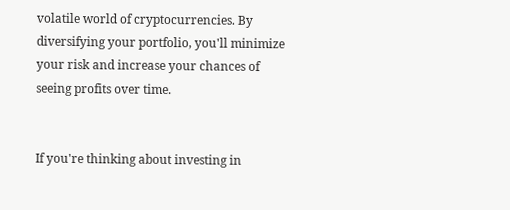volatile world of cryptocurrencies. By diversifying your portfolio, you'll minimize your risk and increase your chances of seeing profits over time.


If you're thinking about investing in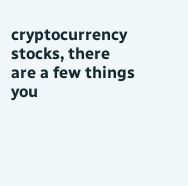cryptocurrency stocks, there are a few things you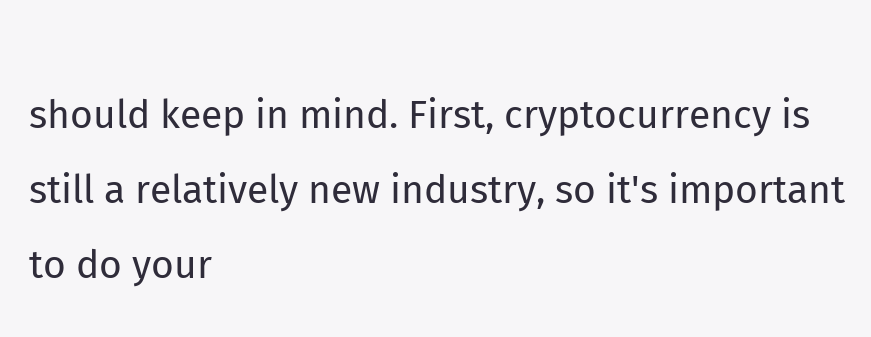should keep in mind. First, cryptocurrency is still a relatively new industry, so it's important to do your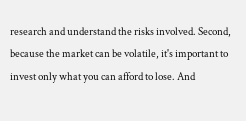research and understand the risks involved. Second, because the market can be volatile, it's important to invest only what you can afford to lose. And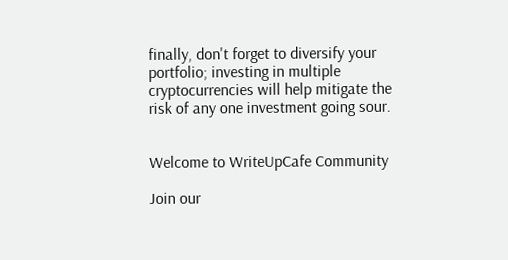finally, don't forget to diversify your portfolio; investing in multiple cryptocurrencies will help mitigate the risk of any one investment going sour.


Welcome to WriteUpCafe Community

Join our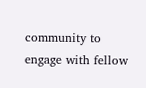community to engage with fellow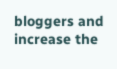bloggers and increase the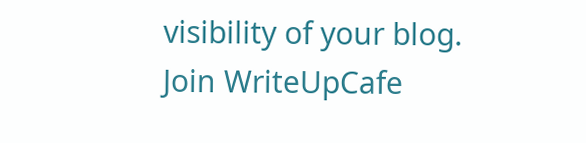visibility of your blog.
Join WriteUpCafe